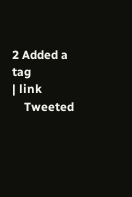2 Added a tag
| link
    Tweeted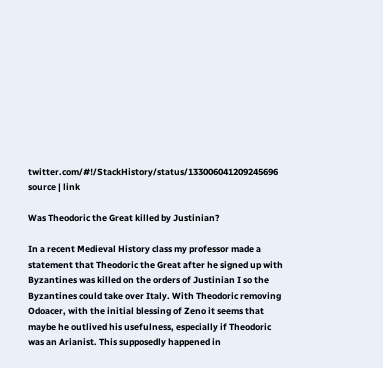twitter.com/#!/StackHistory/status/133006041209245696
source | link

Was Theodoric the Great killed by Justinian?

In a recent Medieval History class my professor made a statement that Theodoric the Great after he signed up with Byzantines was killed on the orders of Justinian I so the Byzantines could take over Italy. With Theodoric removing Odoacer, with the initial blessing of Zeno it seems that maybe he outlived his usefulness, especially if Theodoric was an Arianist. This supposedly happened in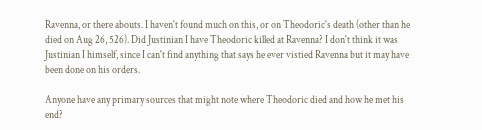Ravenna, or there abouts. I haven't found much on this, or on Theodoric's death (other than he died on Aug 26, 526). Did Justinian I have Theodoric killed at Ravenna? I don't think it was Justinian I himself, since I can't find anything that says he ever vistied Ravenna but it may have been done on his orders.

Anyone have any primary sources that might note where Theodoric died and how he met his end?